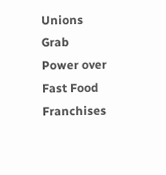Unions Grab Power over Fast Food Franchises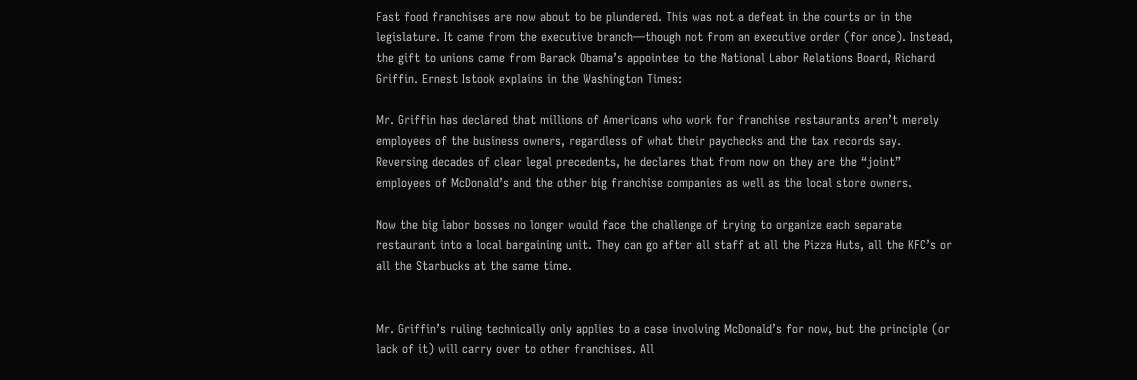Fast food franchises are now about to be plundered. This was not a defeat in the courts or in the legislature. It came from the executive branch—though not from an executive order (for once). Instead, the gift to unions came from Barack Obama’s appointee to the National Labor Relations Board, Richard Griffin. Ernest Istook explains in the Washington Times:

Mr. Griffin has declared that millions of Americans who work for franchise restaurants aren’t merely employees of the business owners, regardless of what their paychecks and the tax records say. Reversing decades of clear legal precedents, he declares that from now on they are the “joint” employees of McDonald’s and the other big franchise companies as well as the local store owners.

Now the big labor bosses no longer would face the challenge of trying to organize each separate restaurant into a local bargaining unit. They can go after all staff at all the Pizza Huts, all the KFC’s or all the Starbucks at the same time.


Mr. Griffin’s ruling technically only applies to a case involving McDonald’s for now, but the principle (or lack of it) will carry over to other franchises. All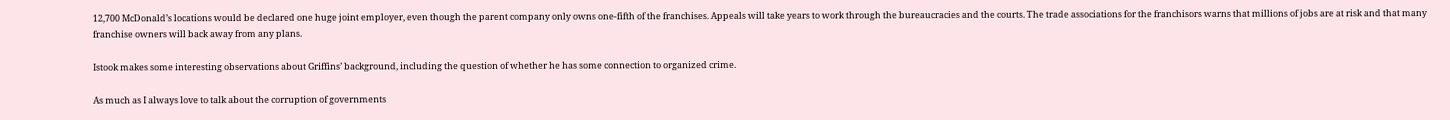12,700 McDonald’s locations would be declared one huge joint employer, even though the parent company only owns one-fifth of the franchises. Appeals will take years to work through the bureaucracies and the courts. The trade associations for the franchisors warns that millions of jobs are at risk and that many franchise owners will back away from any plans.

Istook makes some interesting observations about Griffins’ background, including the question of whether he has some connection to organized crime.

As much as I always love to talk about the corruption of governments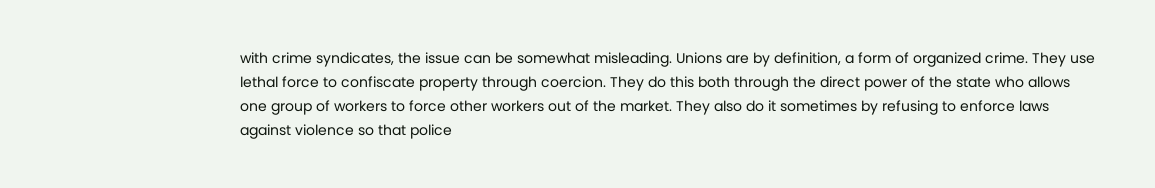with crime syndicates, the issue can be somewhat misleading. Unions are by definition, a form of organized crime. They use lethal force to confiscate property through coercion. They do this both through the direct power of the state who allows one group of workers to force other workers out of the market. They also do it sometimes by refusing to enforce laws against violence so that police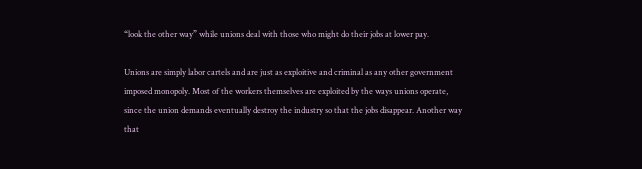“look the other way” while unions deal with those who might do their jobs at lower pay.

Unions are simply labor cartels and are just as exploitive and criminal as any other government imposed monopoly. Most of the workers themselves are exploited by the ways unions operate, since the union demands eventually destroy the industry so that the jobs disappear. Another way that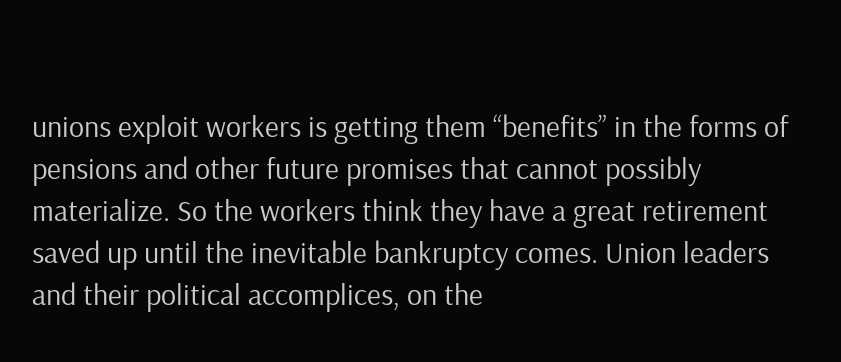unions exploit workers is getting them “benefits” in the forms of pensions and other future promises that cannot possibly materialize. So the workers think they have a great retirement saved up until the inevitable bankruptcy comes. Union leaders and their political accomplices, on the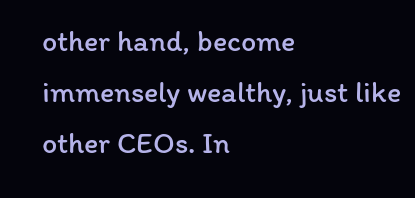other hand, become immensely wealthy, just like other CEOs. In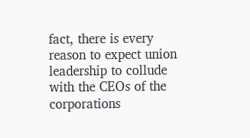fact, there is every reason to expect union leadership to collude with the CEOs of the corporations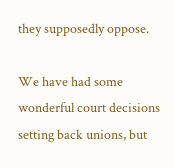they supposedly oppose.

We have had some wonderful court decisions setting back unions, but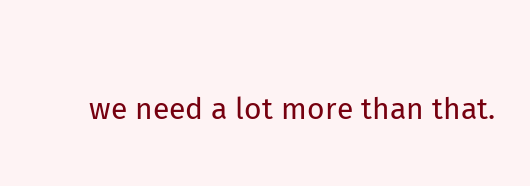we need a lot more than that.